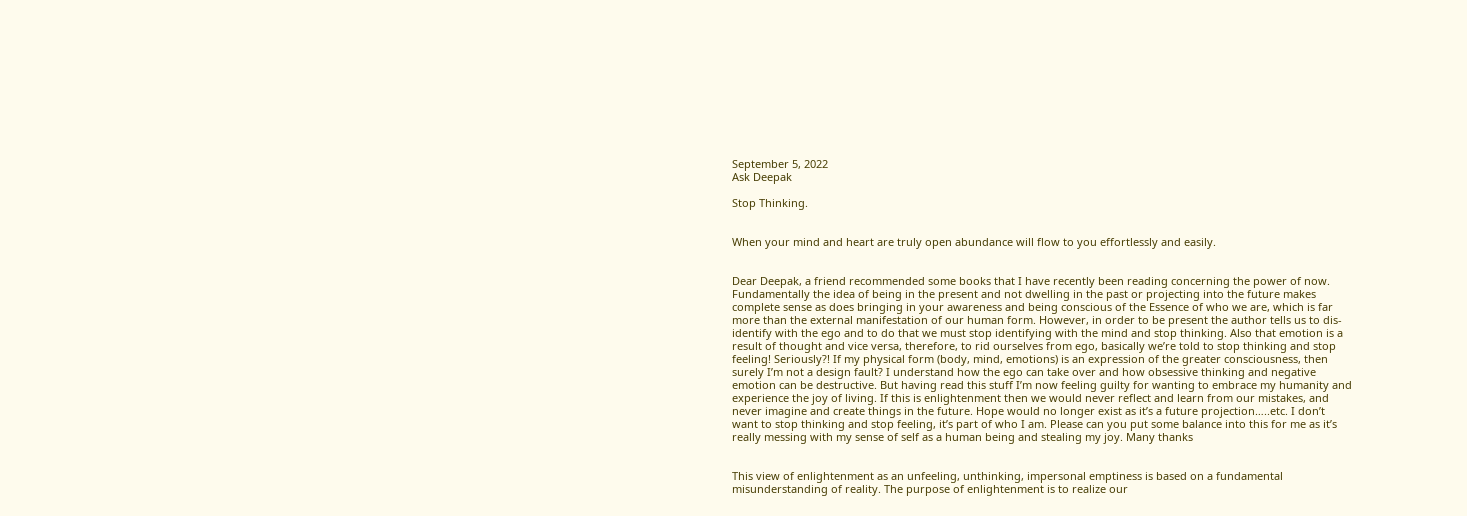September 5, 2022
Ask Deepak

Stop Thinking.


When your mind and heart are truly open abundance will flow to you effortlessly and easily.


Dear Deepak, a friend recommended some books that I have recently been reading concerning the power of now. Fundamentally the idea of being in the present and not dwelling in the past or projecting into the future makes complete sense as does bringing in your awareness and being conscious of the Essence of who we are, which is far more than the external manifestation of our human form. However, in order to be present the author tells us to dis-identify with the ego and to do that we must stop identifying with the mind and stop thinking. Also that emotion is a result of thought and vice versa, therefore, to rid ourselves from ego, basically we’re told to stop thinking and stop feeling! Seriously?! If my physical form (body, mind, emotions) is an expression of the greater consciousness, then surely I’m not a design fault? I understand how the ego can take over and how obsessive thinking and negative emotion can be destructive. But having read this stuff I’m now feeling guilty for wanting to embrace my humanity and experience the joy of living. If this is enlightenment then we would never reflect and learn from our mistakes, and never imagine and create things in the future. Hope would no longer exist as it’s a future projection…..etc. I don’t want to stop thinking and stop feeling, it’s part of who I am. Please can you put some balance into this for me as it’s really messing with my sense of self as a human being and stealing my joy. Many thanks


This view of enlightenment as an unfeeling, unthinking, impersonal emptiness is based on a fundamental misunderstanding of reality. The purpose of enlightenment is to realize our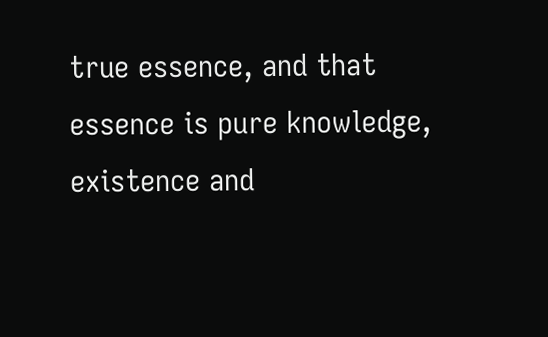true essence, and that essence is pure knowledge, existence and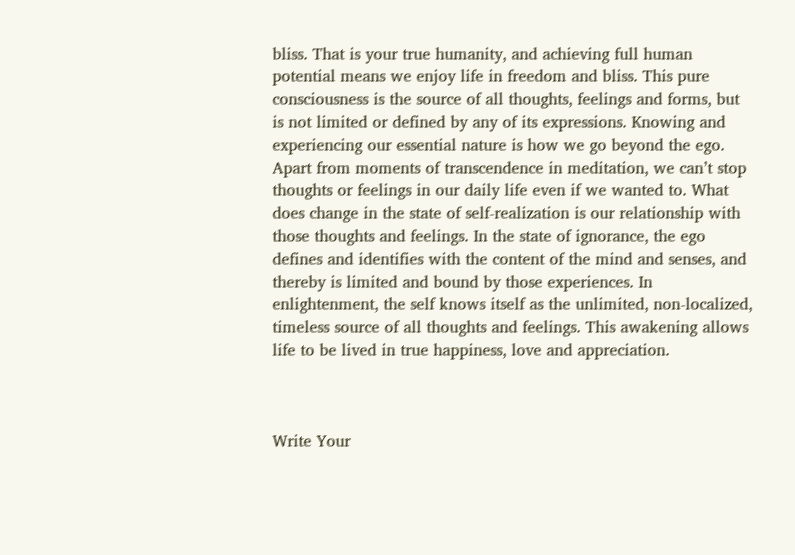bliss. That is your true humanity, and achieving full human potential means we enjoy life in freedom and bliss. This pure consciousness is the source of all thoughts, feelings and forms, but is not limited or defined by any of its expressions. Knowing and experiencing our essential nature is how we go beyond the ego. Apart from moments of transcendence in meditation, we can’t stop thoughts or feelings in our daily life even if we wanted to. What does change in the state of self-realization is our relationship with those thoughts and feelings. In the state of ignorance, the ego defines and identifies with the content of the mind and senses, and thereby is limited and bound by those experiences. In enlightenment, the self knows itself as the unlimited, non-localized, timeless source of all thoughts and feelings. This awakening allows life to be lived in true happiness, love and appreciation.



Write Your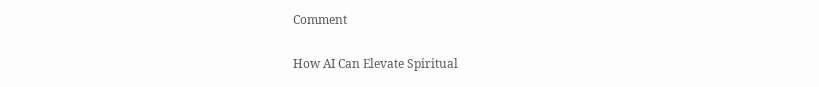Comment

How AI Can Elevate Spiritual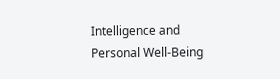Intelligence and Personal Well-Being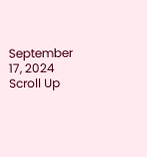September 17, 2024
Scroll Up